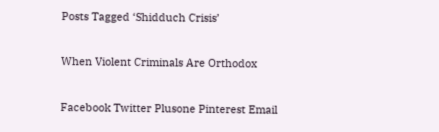Posts Tagged ‘Shidduch Crisis’

When Violent Criminals Are Orthodox

Facebook Twitter Plusone Pinterest Email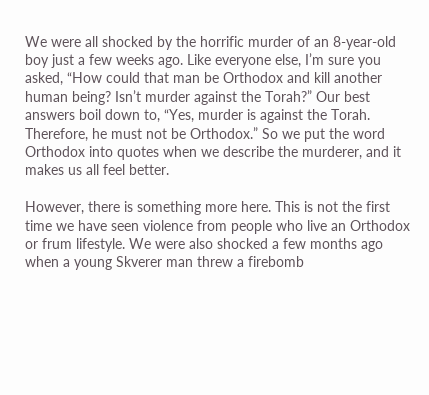We were all shocked by the horrific murder of an 8-year-old boy just a few weeks ago. Like everyone else, I’m sure you asked, “How could that man be Orthodox and kill another human being? Isn’t murder against the Torah?” Our best answers boil down to, “Yes, murder is against the Torah. Therefore, he must not be Orthodox.” So we put the word Orthodox into quotes when we describe the murderer, and it makes us all feel better.

However, there is something more here. This is not the first time we have seen violence from people who live an Orthodox or frum lifestyle. We were also shocked a few months ago when a young Skverer man threw a firebomb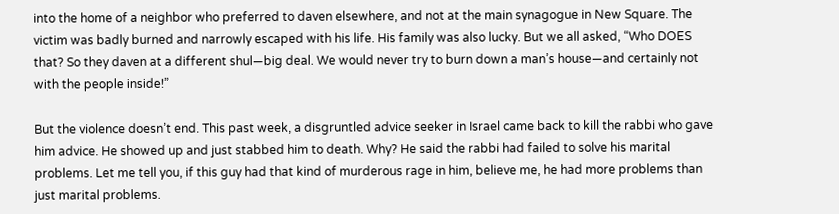into the home of a neighbor who preferred to daven elsewhere, and not at the main synagogue in New Square. The victim was badly burned and narrowly escaped with his life. His family was also lucky. But we all asked, “Who DOES that? So they daven at a different shul—big deal. We would never try to burn down a man’s house—and certainly not with the people inside!”

But the violence doesn’t end. This past week, a disgruntled advice seeker in Israel came back to kill the rabbi who gave him advice. He showed up and just stabbed him to death. Why? He said the rabbi had failed to solve his marital problems. Let me tell you, if this guy had that kind of murderous rage in him, believe me, he had more problems than just marital problems.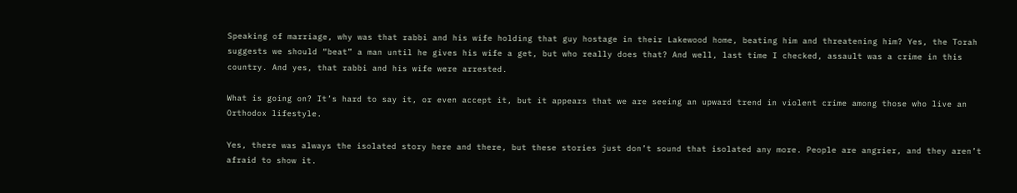Speaking of marriage, why was that rabbi and his wife holding that guy hostage in their Lakewood home, beating him and threatening him? Yes, the Torah suggests we should “beat” a man until he gives his wife a get, but who really does that? And well, last time I checked, assault was a crime in this country. And yes, that rabbi and his wife were arrested.

What is going on? It’s hard to say it, or even accept it, but it appears that we are seeing an upward trend in violent crime among those who live an Orthodox lifestyle.

Yes, there was always the isolated story here and there, but these stories just don’t sound that isolated any more. People are angrier, and they aren’t afraid to show it.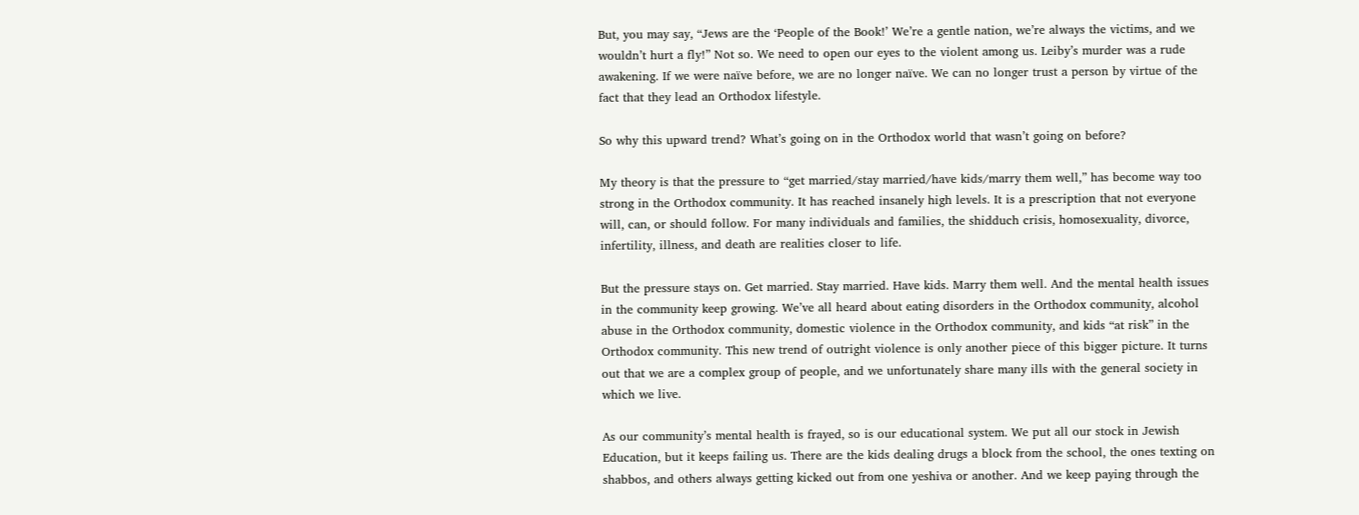But, you may say, “Jews are the ‘People of the Book!’ We’re a gentle nation, we’re always the victims, and we wouldn’t hurt a fly!” Not so. We need to open our eyes to the violent among us. Leiby’s murder was a rude awakening. If we were naïve before, we are no longer naïve. We can no longer trust a person by virtue of the fact that they lead an Orthodox lifestyle.

So why this upward trend? What’s going on in the Orthodox world that wasn’t going on before?

My theory is that the pressure to “get married/stay married/have kids/marry them well,” has become way too strong in the Orthodox community. It has reached insanely high levels. It is a prescription that not everyone will, can, or should follow. For many individuals and families, the shidduch crisis, homosexuality, divorce, infertility, illness, and death are realities closer to life.

But the pressure stays on. Get married. Stay married. Have kids. Marry them well. And the mental health issues in the community keep growing. We’ve all heard about eating disorders in the Orthodox community, alcohol abuse in the Orthodox community, domestic violence in the Orthodox community, and kids “at risk” in the Orthodox community. This new trend of outright violence is only another piece of this bigger picture. It turns out that we are a complex group of people, and we unfortunately share many ills with the general society in which we live.

As our community’s mental health is frayed, so is our educational system. We put all our stock in Jewish Education, but it keeps failing us. There are the kids dealing drugs a block from the school, the ones texting on shabbos, and others always getting kicked out from one yeshiva or another. And we keep paying through the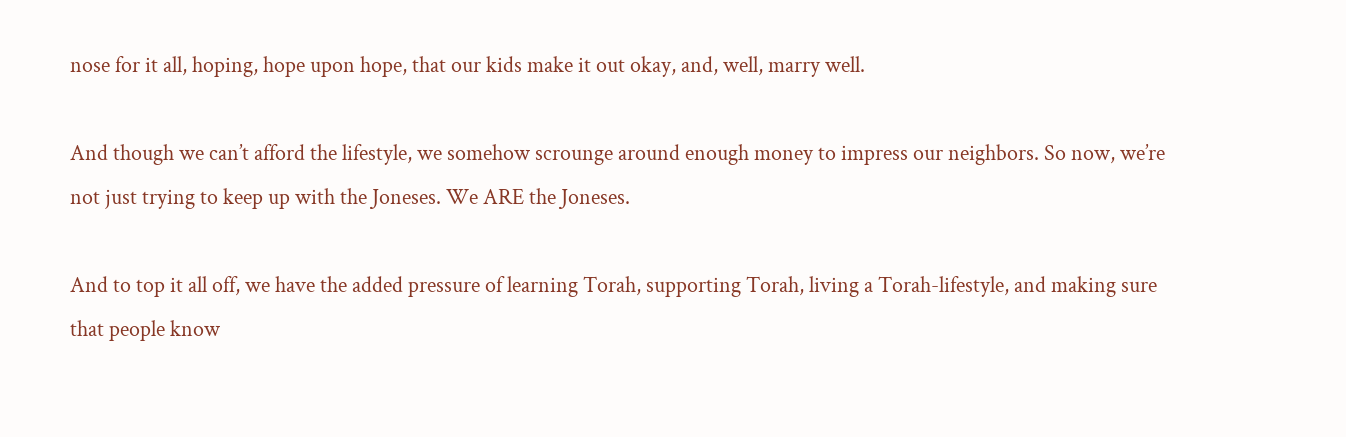nose for it all, hoping, hope upon hope, that our kids make it out okay, and, well, marry well.

And though we can’t afford the lifestyle, we somehow scrounge around enough money to impress our neighbors. So now, we’re not just trying to keep up with the Joneses. We ARE the Joneses.

And to top it all off, we have the added pressure of learning Torah, supporting Torah, living a Torah-lifestyle, and making sure that people know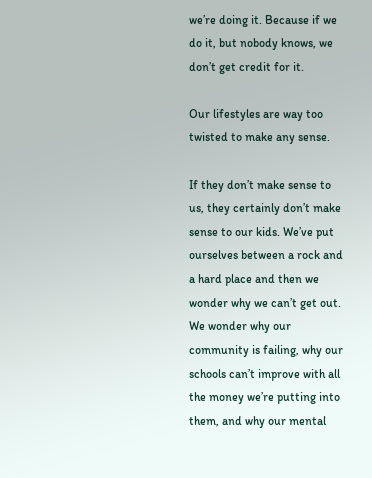we’re doing it. Because if we do it, but nobody knows, we don’t get credit for it.

Our lifestyles are way too twisted to make any sense.

If they don’t make sense to us, they certainly don’t make sense to our kids. We’ve put ourselves between a rock and a hard place and then we wonder why we can’t get out. We wonder why our community is failing, why our schools can’t improve with all the money we’re putting into them, and why our mental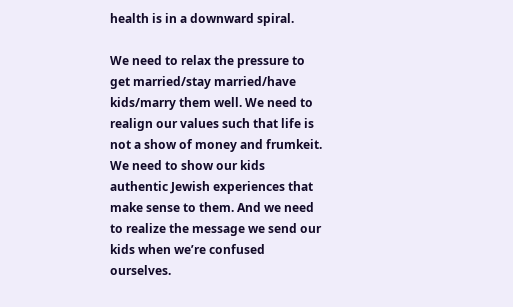health is in a downward spiral.

We need to relax the pressure to get married/stay married/have kids/marry them well. We need to realign our values such that life is not a show of money and frumkeit. We need to show our kids authentic Jewish experiences that make sense to them. And we need to realize the message we send our kids when we’re confused ourselves.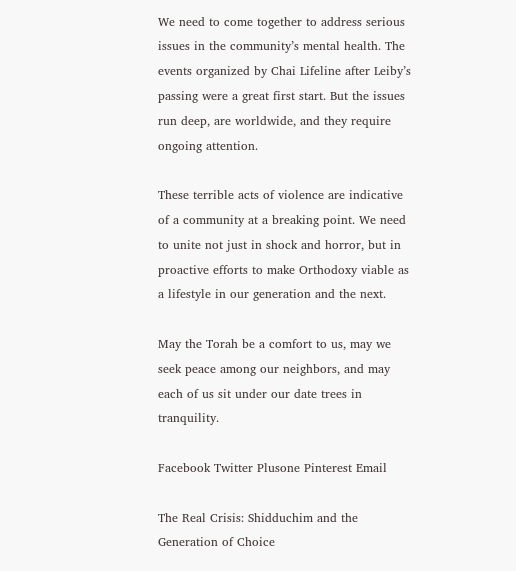We need to come together to address serious issues in the community’s mental health. The events organized by Chai Lifeline after Leiby’s passing were a great first start. But the issues run deep, are worldwide, and they require ongoing attention.

These terrible acts of violence are indicative of a community at a breaking point. We need to unite not just in shock and horror, but in proactive efforts to make Orthodoxy viable as a lifestyle in our generation and the next.

May the Torah be a comfort to us, may we seek peace among our neighbors, and may each of us sit under our date trees in tranquility.

Facebook Twitter Plusone Pinterest Email

The Real Crisis: Shidduchim and the Generation of Choice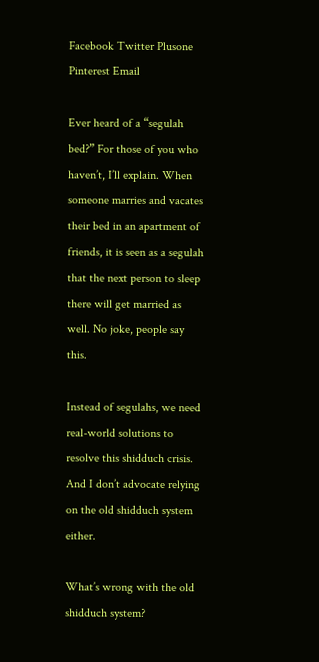Facebook Twitter Plusone Pinterest Email

Ever heard of a “segulah bed?” For those of you who haven’t, I’ll explain. When someone marries and vacates their bed in an apartment of friends, it is seen as a segulah that the next person to sleep there will get married as well. No joke, people say this.

Instead of segulahs, we need real-world solutions to resolve this shidduch crisis. And I don’t advocate relying on the old shidduch system either.

What’s wrong with the old shidduch system?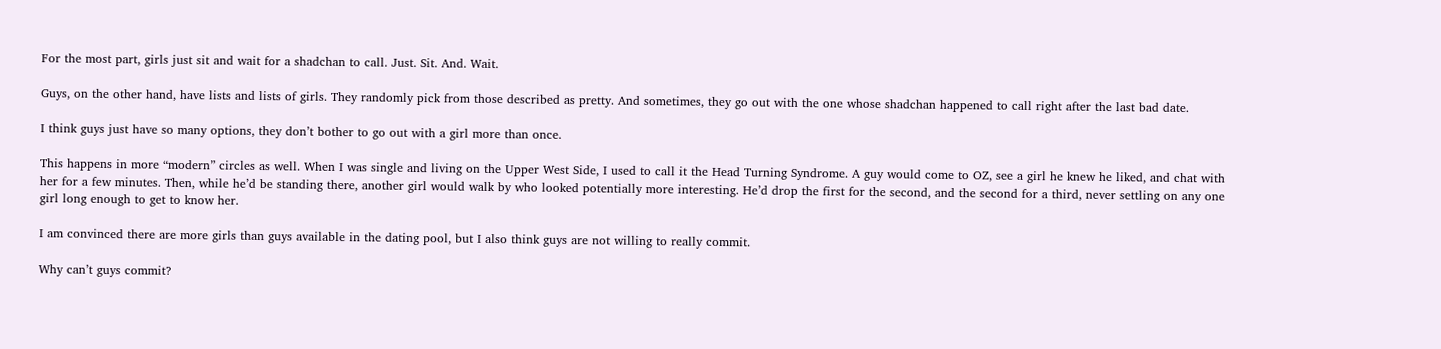For the most part, girls just sit and wait for a shadchan to call. Just. Sit. And. Wait.

Guys, on the other hand, have lists and lists of girls. They randomly pick from those described as pretty. And sometimes, they go out with the one whose shadchan happened to call right after the last bad date.

I think guys just have so many options, they don’t bother to go out with a girl more than once.

This happens in more “modern” circles as well. When I was single and living on the Upper West Side, I used to call it the Head Turning Syndrome. A guy would come to OZ, see a girl he knew he liked, and chat with her for a few minutes. Then, while he’d be standing there, another girl would walk by who looked potentially more interesting. He’d drop the first for the second, and the second for a third, never settling on any one girl long enough to get to know her.

I am convinced there are more girls than guys available in the dating pool, but I also think guys are not willing to really commit.

Why can’t guys commit?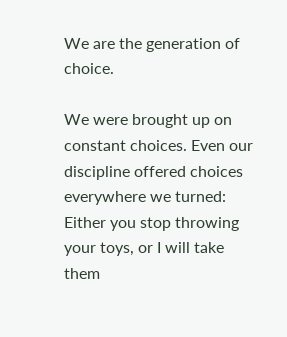We are the generation of choice.

We were brought up on constant choices. Even our discipline offered choices everywhere we turned: Either you stop throwing your toys, or I will take them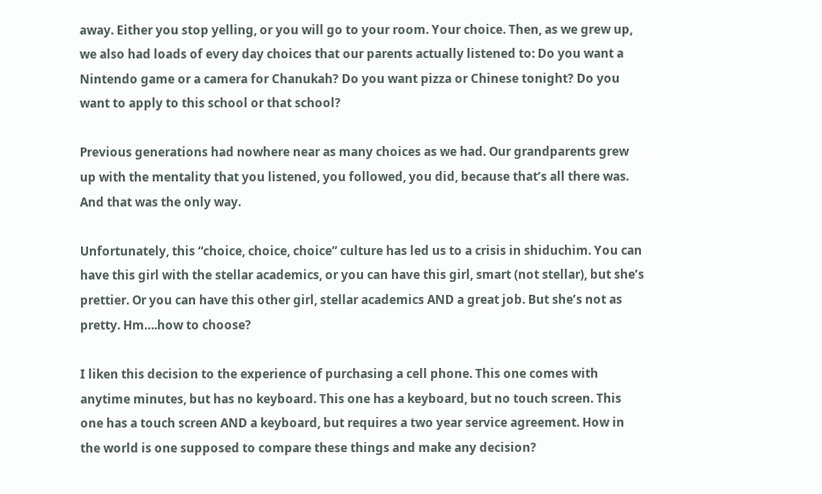away. Either you stop yelling, or you will go to your room. Your choice. Then, as we grew up, we also had loads of every day choices that our parents actually listened to: Do you want a Nintendo game or a camera for Chanukah? Do you want pizza or Chinese tonight? Do you want to apply to this school or that school?

Previous generations had nowhere near as many choices as we had. Our grandparents grew up with the mentality that you listened, you followed, you did, because that’s all there was. And that was the only way.

Unfortunately, this “choice, choice, choice” culture has led us to a crisis in shiduchim. You can have this girl with the stellar academics, or you can have this girl, smart (not stellar), but she’s prettier. Or you can have this other girl, stellar academics AND a great job. But she’s not as pretty. Hm….how to choose?

I liken this decision to the experience of purchasing a cell phone. This one comes with anytime minutes, but has no keyboard. This one has a keyboard, but no touch screen. This one has a touch screen AND a keyboard, but requires a two year service agreement. How in the world is one supposed to compare these things and make any decision?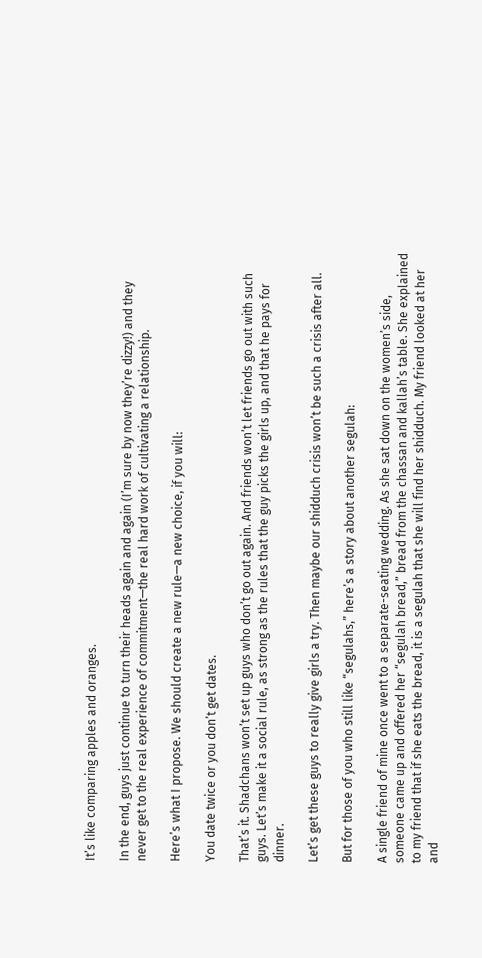It’s like comparing apples and oranges.

In the end, guys just continue to turn their heads again and again (I’m sure by now they’re dizzy!) and they never get to the real experience of commitment—the real hard work of cultivating a relationship.

Here’s what I propose. We should create a new rule—a new choice, if you will:

You date twice or you don’t get dates.

That’s it. Shadchans won’t set up guys who don’t go out again. And friends won’t let friends go out with such guys. Let’s make it a social rule, as strong as the rules that the guy picks the girls up, and that he pays for dinner.

Let’s get these guys to really give girls a try. Then maybe our shidduch crisis won’t be such a crisis after all.

But for those of you who still like “segulahs,” here’s a story about another segulah:

A single friend of mine once went to a separate-seating wedding. As she sat down on the women’s side, someone came up and offered her “segulah bread,” bread from the chassan and kallah’s table. She explained to my friend that if she eats the bread, it is a segulah that she will find her shidduch. My friend looked at her and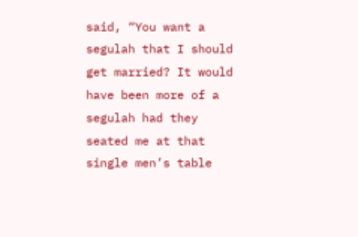said, “You want a segulah that I should get married? It would have been more of a segulah had they seated me at that single men’s table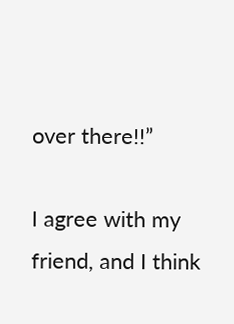over there!!”

I agree with my friend, and I think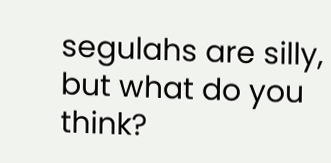segulahs are silly, but what do you think?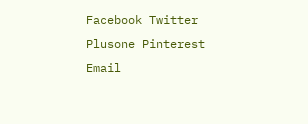Facebook Twitter Plusone Pinterest Email